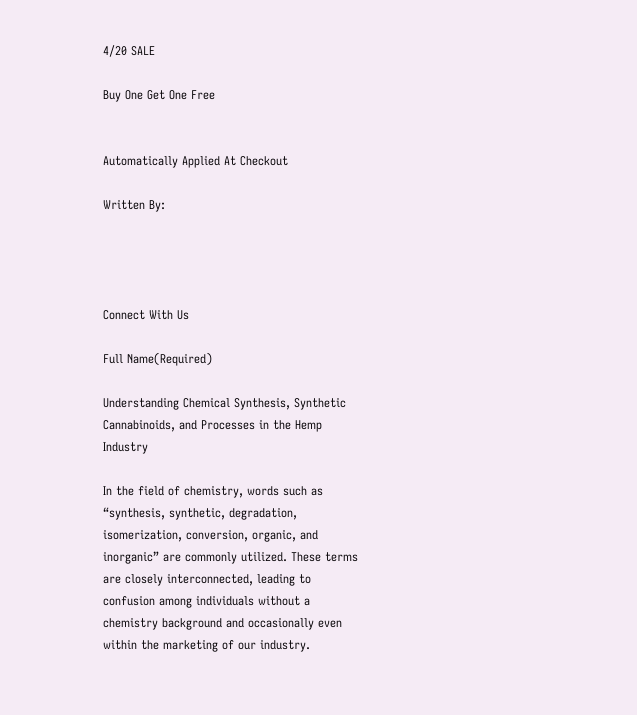4/20 SALE

Buy One Get One Free


Automatically Applied At Checkout

Written By:




Connect With Us

Full Name(Required)

Understanding Chemical Synthesis, Synthetic Cannabinoids, and Processes in the Hemp Industry

In the field of chemistry, words such as “synthesis, synthetic, degradation, isomerization, conversion, organic, and inorganic” are commonly utilized. These terms are closely interconnected, leading to confusion among individuals without a chemistry background and occasionally even within the marketing of our industry.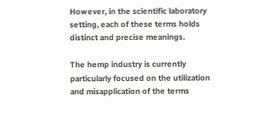However, in the scientific laboratory setting, each of these terms holds distinct and precise meanings.

The hemp industry is currently particularly focused on the utilization and misapplication of the terms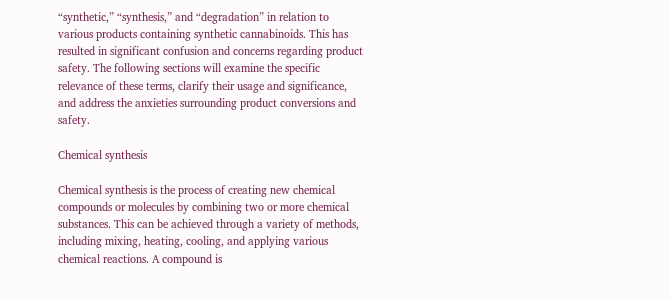“synthetic,” “synthesis,” and “degradation” in relation to various products containing synthetic cannabinoids. This has resulted in significant confusion and concerns regarding product safety. The following sections will examine the specific relevance of these terms, clarify their usage and significance, and address the anxieties surrounding product conversions and safety.

Chemical synthesis

Chemical synthesis is the process of creating new chemical compounds or molecules by combining two or more chemical substances. This can be achieved through a variety of methods, including mixing, heating, cooling, and applying various chemical reactions. A compound is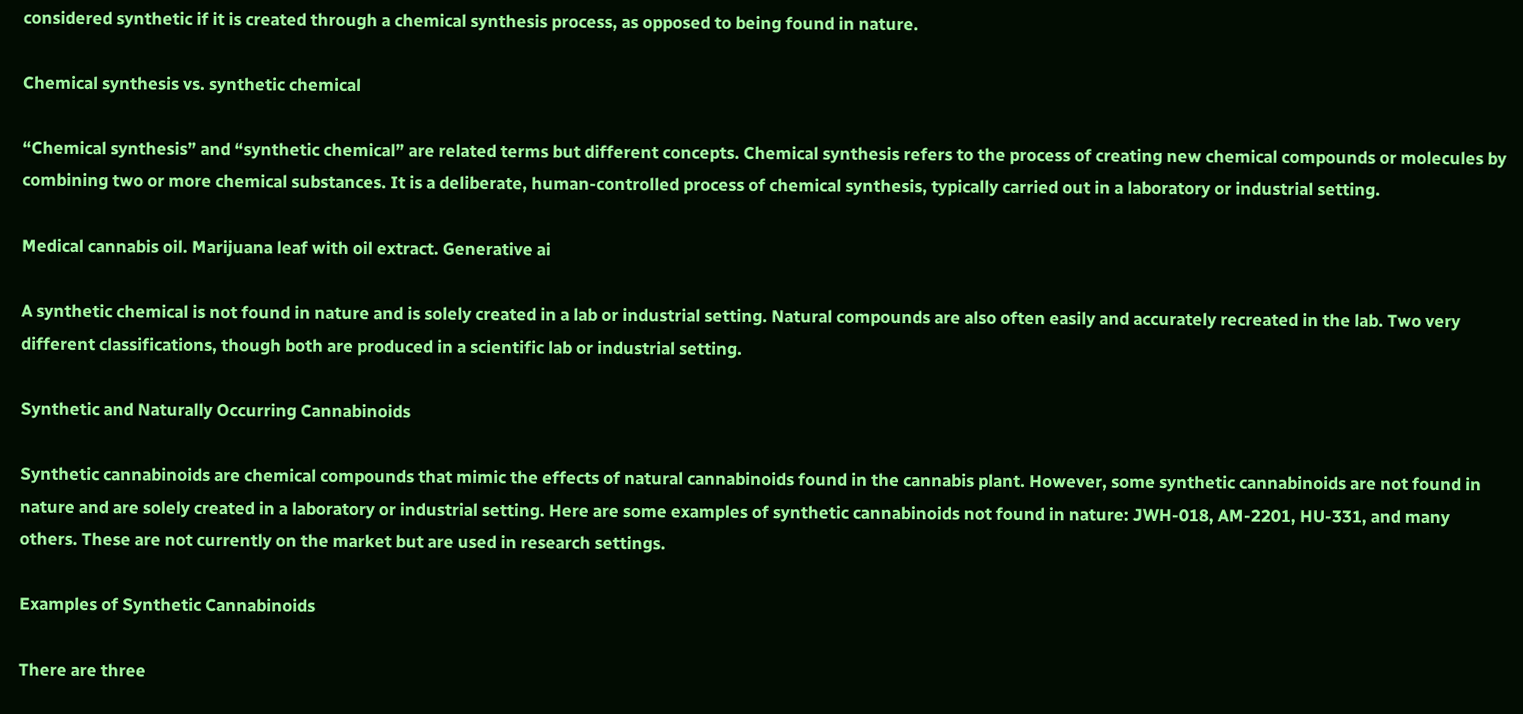considered synthetic if it is created through a chemical synthesis process, as opposed to being found in nature.

Chemical synthesis vs. synthetic chemical

“Chemical synthesis” and “synthetic chemical” are related terms but different concepts. Chemical synthesis refers to the process of creating new chemical compounds or molecules by combining two or more chemical substances. It is a deliberate, human-controlled process of chemical synthesis, typically carried out in a laboratory or industrial setting.

Medical cannabis oil. Marijuana leaf with oil extract. Generative ai

A synthetic chemical is not found in nature and is solely created in a lab or industrial setting. Natural compounds are also often easily and accurately recreated in the lab. Two very different classifications, though both are produced in a scientific lab or industrial setting.

Synthetic and Naturally Occurring Cannabinoids

Synthetic cannabinoids are chemical compounds that mimic the effects of natural cannabinoids found in the cannabis plant. However, some synthetic cannabinoids are not found in nature and are solely created in a laboratory or industrial setting. Here are some examples of synthetic cannabinoids not found in nature: JWH-018, AM-2201, HU-331, and many others. These are not currently on the market but are used in research settings.

Examples of Synthetic Cannabinoids

There are three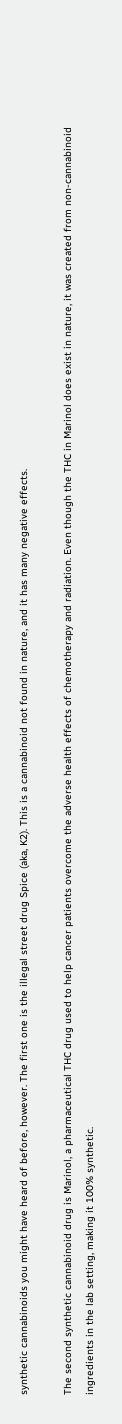synthetic cannabinoids you might have heard of before, however. The first one is the illegal street drug Spice (aka, K2). This is a cannabinoid not found in nature, and it has many negative effects.

The second synthetic cannabinoid drug is Marinol, a pharmaceutical THC drug used to help cancer patients overcome the adverse health effects of chemotherapy and radiation. Even though the THC in Marinol does exist in nature, it was created from non-cannabinoid ingredients in the lab setting, making it 100% synthetic.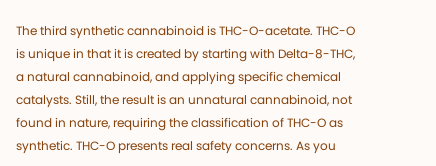The third synthetic cannabinoid is THC-O-acetate. THC-O is unique in that it is created by starting with Delta-8-THC, a natural cannabinoid, and applying specific chemical catalysts. Still, the result is an unnatural cannabinoid, not found in nature, requiring the classification of THC-O as synthetic. THC-O presents real safety concerns. As you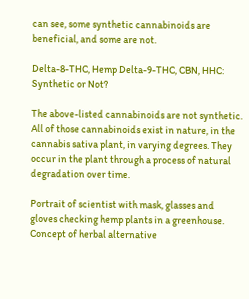can see, some synthetic cannabinoids are beneficial, and some are not.

Delta-8-THC, Hemp Delta-9-THC, CBN, HHC: Synthetic or Not?

The above-listed cannabinoids are not synthetic. All of those cannabinoids exist in nature, in the cannabis sativa plant, in varying degrees. They occur in the plant through a process of natural degradation over time.

Portrait of scientist with mask, glasses and gloves checking hemp plants in a greenhouse. Concept of herbal alternative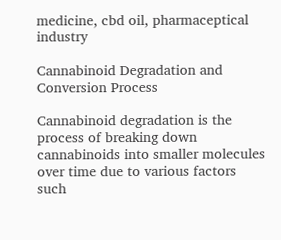medicine, cbd oil, pharmaceptical industry

Cannabinoid Degradation and Conversion Process

Cannabinoid degradation is the process of breaking down cannabinoids into smaller molecules over time due to various factors such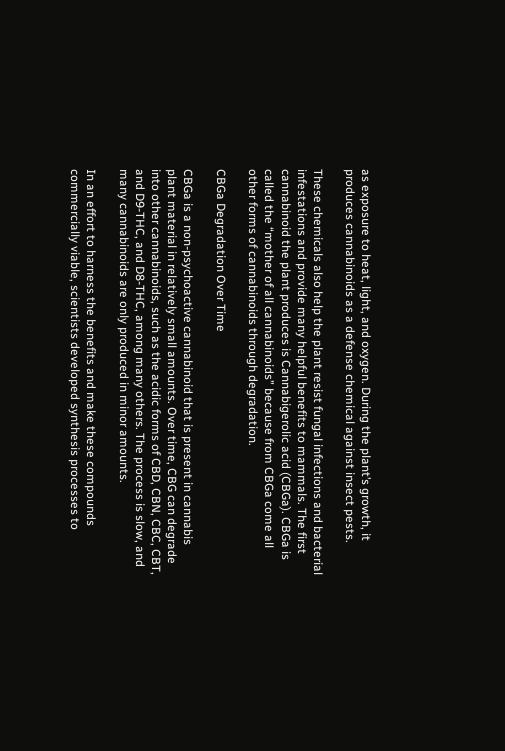as exposure to heat, light, and oxygen. During the plant’s growth, it produces cannabinoids as a defense chemical against insect pests.

These chemicals also help the plant resist fungal infections and bacterial infestations and provide many helpful benefits to mammals. The first cannabinoid the plant produces is Cannabigerolic acid (CBGa). CBGa is called the “mother of all cannabinoids” because from CBGa come all other forms of cannabinoids through degradation.

CBGa Degradation Over Time

CBGa is a non-psychoactive cannabinoid that is present in cannabis plant material in relatively small amounts. Over time, CBG can degrade into other cannabinoids, such as the acidic forms of CBD, CBN, CBC, CBT, and D9-THC, and D8-THC, among many others. The process is slow, and many cannabinoids are only produced in minor amounts.

In an effort to harness the benefits and make these compounds commercially viable, scientists developed synthesis processes to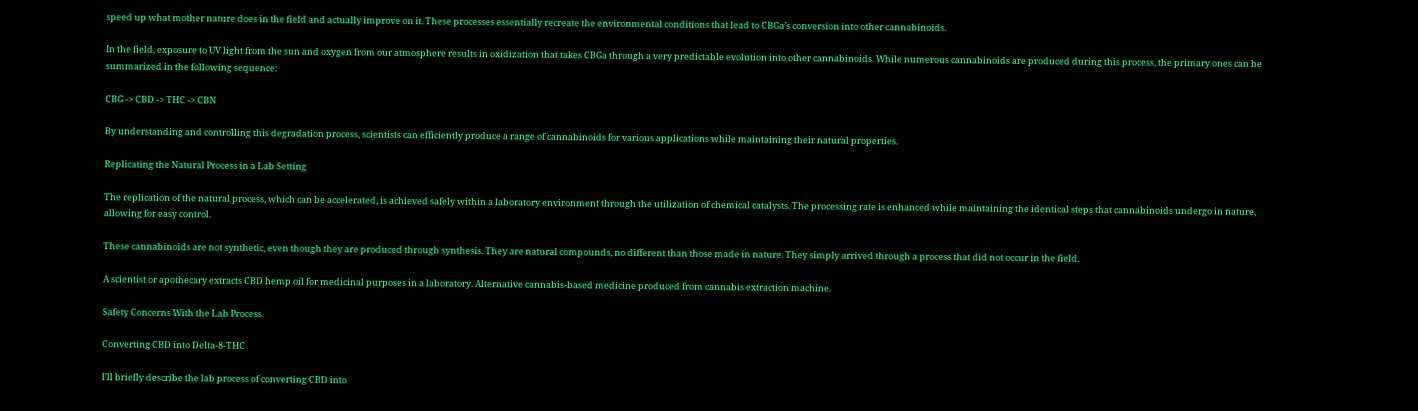speed up what mother nature does in the field and actually improve on it. These processes essentially recreate the environmental conditions that lead to CBGa’s conversion into other cannabinoids.

In the field, exposure to UV light from the sun and oxygen from our atmosphere results in oxidization that takes CBGa through a very predictable evolution into other cannabinoids. While numerous cannabinoids are produced during this process, the primary ones can be summarized in the following sequence:

CBG -> CBD -> THC -> CBN

By understanding and controlling this degradation process, scientists can efficiently produce a range of cannabinoids for various applications while maintaining their natural properties.

Replicating the Natural Process in a Lab Setting

The replication of the natural process, which can be accelerated, is achieved safely within a laboratory environment through the utilization of chemical catalysts. The processing rate is enhanced while maintaining the identical steps that cannabinoids undergo in nature, allowing for easy control.

These cannabinoids are not synthetic, even though they are produced through synthesis. They are natural compounds, no different than those made in nature. They simply arrived through a process that did not occur in the field.

A scientist or apothecary extracts CBD hemp oil for medicinal purposes in a laboratory. Alternative cannabis-based medicine produced from cannabis extraction machine.

Safety Concerns With the Lab Process

Converting CBD into Delta-8-THC

I’ll briefly describe the lab process of converting CBD into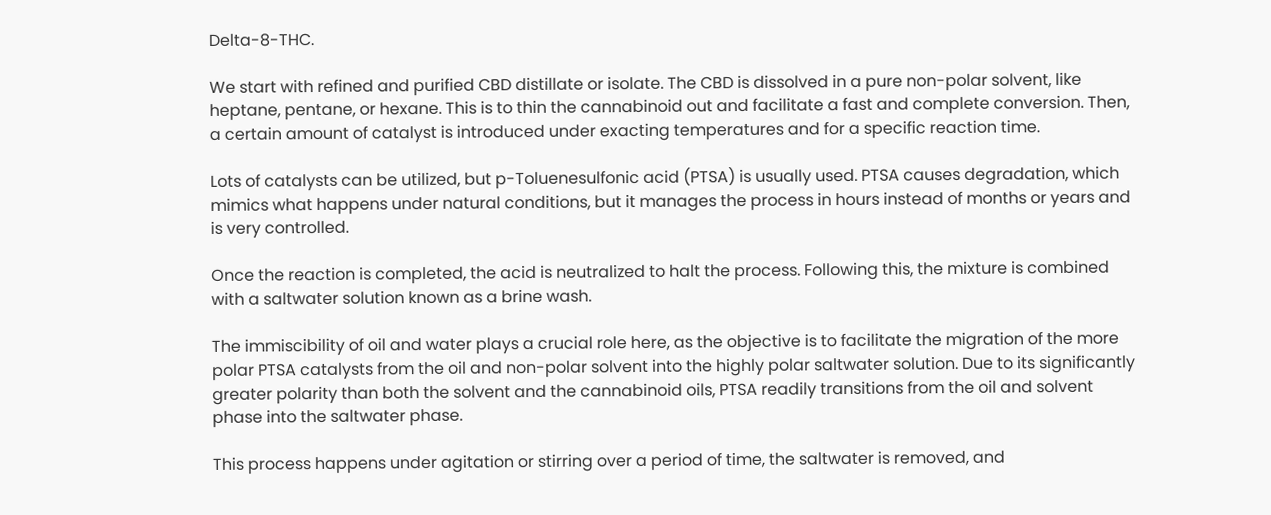Delta-8-THC.

We start with refined and purified CBD distillate or isolate. The CBD is dissolved in a pure non-polar solvent, like heptane, pentane, or hexane. This is to thin the cannabinoid out and facilitate a fast and complete conversion. Then, a certain amount of catalyst is introduced under exacting temperatures and for a specific reaction time.

Lots of catalysts can be utilized, but p-Toluenesulfonic acid (PTSA) is usually used. PTSA causes degradation, which mimics what happens under natural conditions, but it manages the process in hours instead of months or years and is very controlled.

Once the reaction is completed, the acid is neutralized to halt the process. Following this, the mixture is combined with a saltwater solution known as a brine wash.

The immiscibility of oil and water plays a crucial role here, as the objective is to facilitate the migration of the more polar PTSA catalysts from the oil and non-polar solvent into the highly polar saltwater solution. Due to its significantly greater polarity than both the solvent and the cannabinoid oils, PTSA readily transitions from the oil and solvent phase into the saltwater phase.

This process happens under agitation or stirring over a period of time, the saltwater is removed, and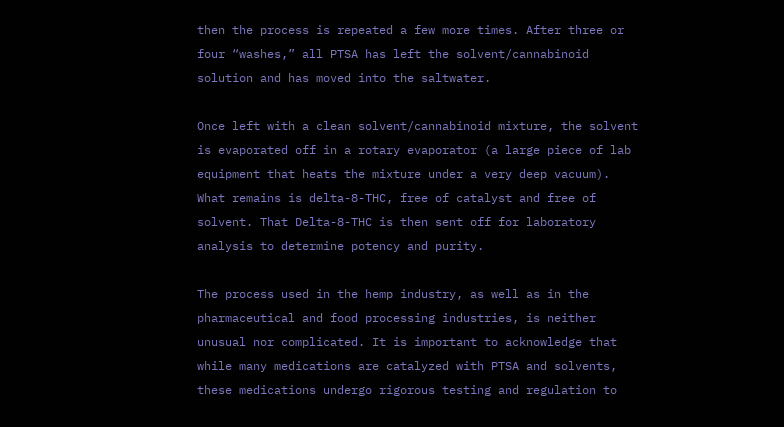then the process is repeated a few more times. After three or four “washes,” all PTSA has left the solvent/cannabinoid solution and has moved into the saltwater.

Once left with a clean solvent/cannabinoid mixture, the solvent is evaporated off in a rotary evaporator (a large piece of lab equipment that heats the mixture under a very deep vacuum). What remains is delta-8-THC, free of catalyst and free of solvent. That Delta-8-THC is then sent off for laboratory analysis to determine potency and purity.

The process used in the hemp industry, as well as in the pharmaceutical and food processing industries, is neither unusual nor complicated. It is important to acknowledge that while many medications are catalyzed with PTSA and solvents, these medications undergo rigorous testing and regulation to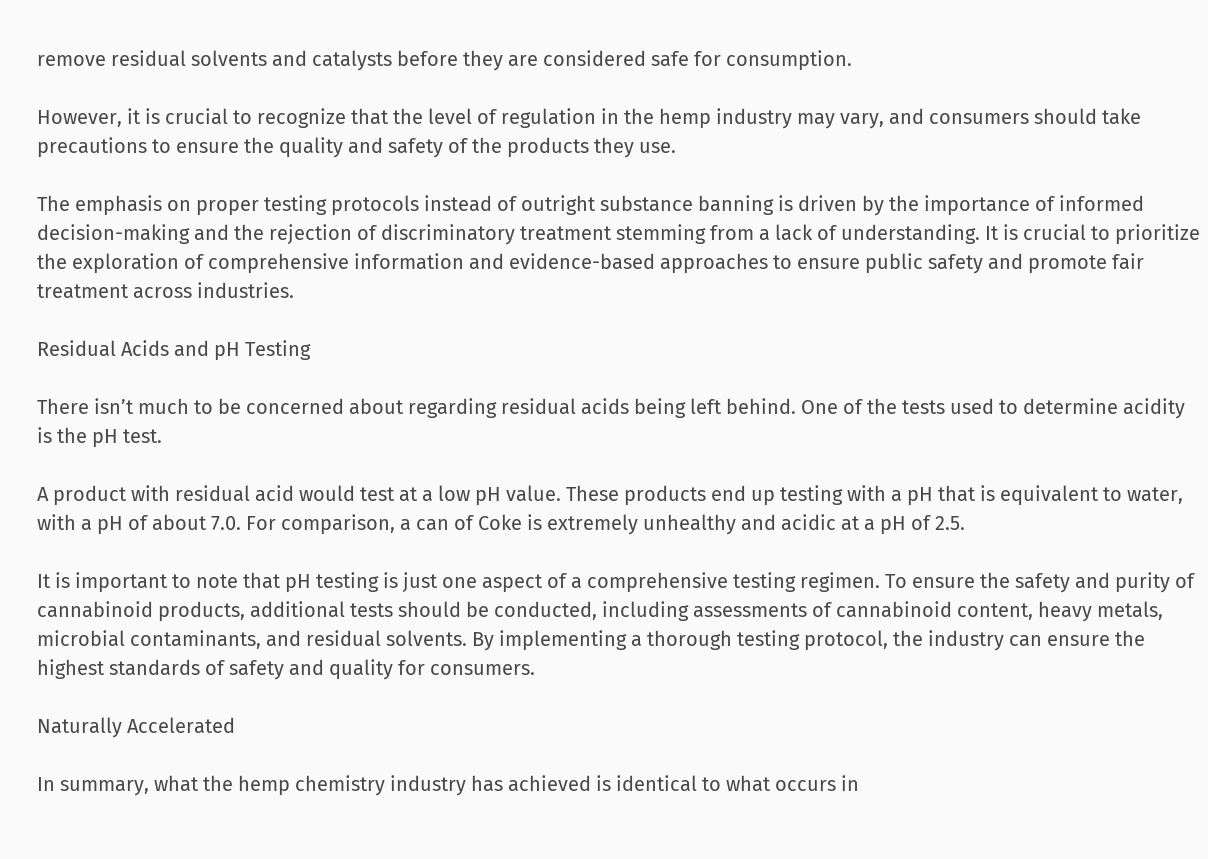remove residual solvents and catalysts before they are considered safe for consumption.

However, it is crucial to recognize that the level of regulation in the hemp industry may vary, and consumers should take precautions to ensure the quality and safety of the products they use.

The emphasis on proper testing protocols instead of outright substance banning is driven by the importance of informed decision-making and the rejection of discriminatory treatment stemming from a lack of understanding. It is crucial to prioritize the exploration of comprehensive information and evidence-based approaches to ensure public safety and promote fair treatment across industries.

Residual Acids and pH Testing

There isn’t much to be concerned about regarding residual acids being left behind. One of the tests used to determine acidity is the pH test.

A product with residual acid would test at a low pH value. These products end up testing with a pH that is equivalent to water, with a pH of about 7.0. For comparison, a can of Coke is extremely unhealthy and acidic at a pH of 2.5.

It is important to note that pH testing is just one aspect of a comprehensive testing regimen. To ensure the safety and purity of cannabinoid products, additional tests should be conducted, including assessments of cannabinoid content, heavy metals, microbial contaminants, and residual solvents. By implementing a thorough testing protocol, the industry can ensure the highest standards of safety and quality for consumers.

Naturally Accelerated

In summary, what the hemp chemistry industry has achieved is identical to what occurs in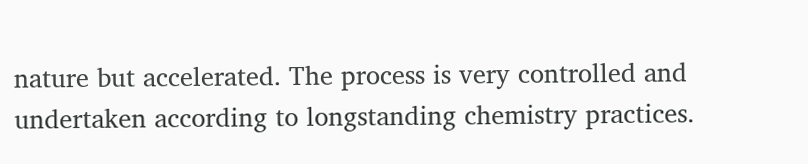nature but accelerated. The process is very controlled and undertaken according to longstanding chemistry practices.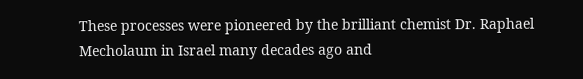These processes were pioneered by the brilliant chemist Dr. Raphael Mecholaum in Israel many decades ago and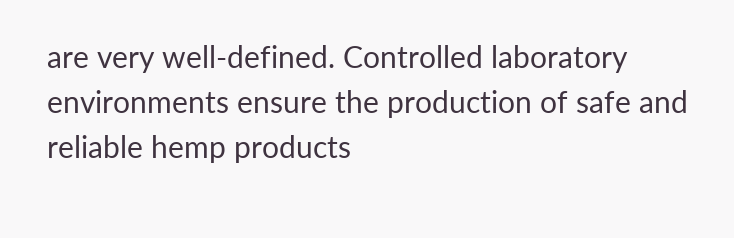are very well-defined. Controlled laboratory environments ensure the production of safe and reliable hemp products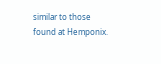similar to those found at Hemponix.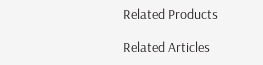Related Products

Related Articles